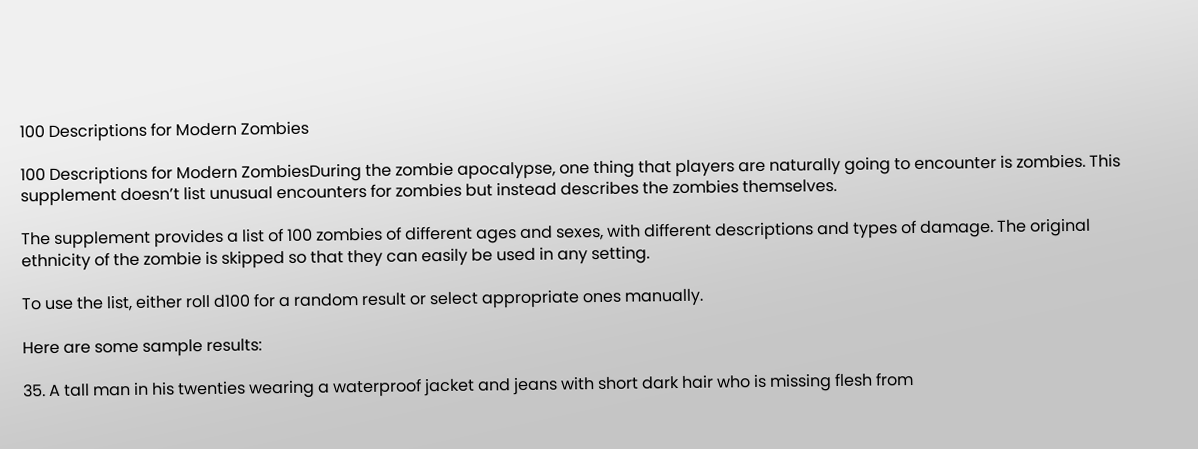100 Descriptions for Modern Zombies

100 Descriptions for Modern ZombiesDuring the zombie apocalypse, one thing that players are naturally going to encounter is zombies. This supplement doesn’t list unusual encounters for zombies but instead describes the zombies themselves.

The supplement provides a list of 100 zombies of different ages and sexes, with different descriptions and types of damage. The original ethnicity of the zombie is skipped so that they can easily be used in any setting.

To use the list, either roll d100 for a random result or select appropriate ones manually.

Here are some sample results:

35. A tall man in his twenties wearing a waterproof jacket and jeans with short dark hair who is missing flesh from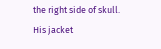the right side of skull. His jacket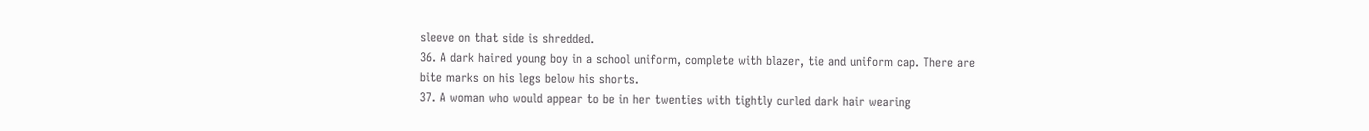sleeve on that side is shredded.
36. A dark haired young boy in a school uniform, complete with blazer, tie and uniform cap. There are bite marks on his legs below his shorts.
37. A woman who would appear to be in her twenties with tightly curled dark hair wearing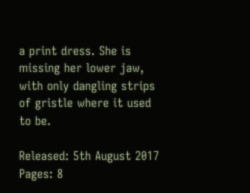a print dress. She is missing her lower jaw, with only dangling strips of gristle where it used to be.

Released: 5th August 2017 Pages: 8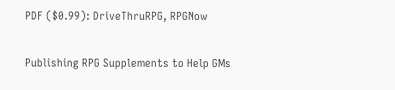PDF ($0.99): DriveThruRPG, RPGNow

Publishing RPG Supplements to Help GMs